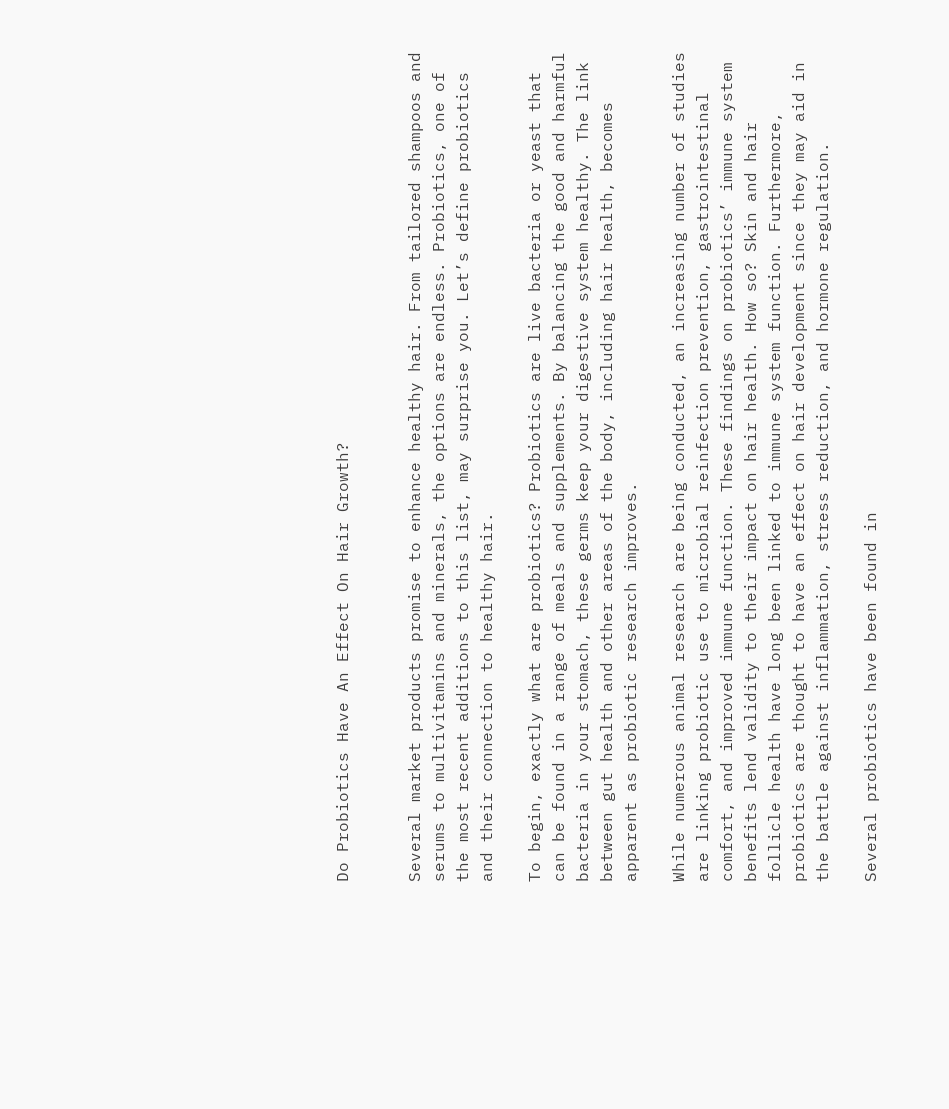Do Probiotics Have An Effect On Hair Growth?


Several market products promise to enhance healthy hair. From tailored shampoos and serums to multivitamins and minerals, the options are endless. Probiotics, one of the most recent additions to this list, may surprise you. Let’s define probiotics and their connection to healthy hair.

To begin, exactly what are probiotics? Probiotics are live bacteria or yeast that can be found in a range of meals and supplements. By balancing the good and harmful bacteria in your stomach, these germs keep your digestive system healthy. The link between gut health and other areas of the body, including hair health, becomes apparent as probiotic research improves.

While numerous animal research are being conducted, an increasing number of studies are linking probiotic use to microbial reinfection prevention, gastrointestinal comfort, and improved immune function. These findings on probiotics’ immune system benefits lend validity to their impact on hair health. How so? Skin and hair follicle health have long been linked to immune system function. Furthermore, probiotics are thought to have an effect on hair development since they may aid in the battle against inflammation, stress reduction, and hormone regulation.

Several probiotics have been found in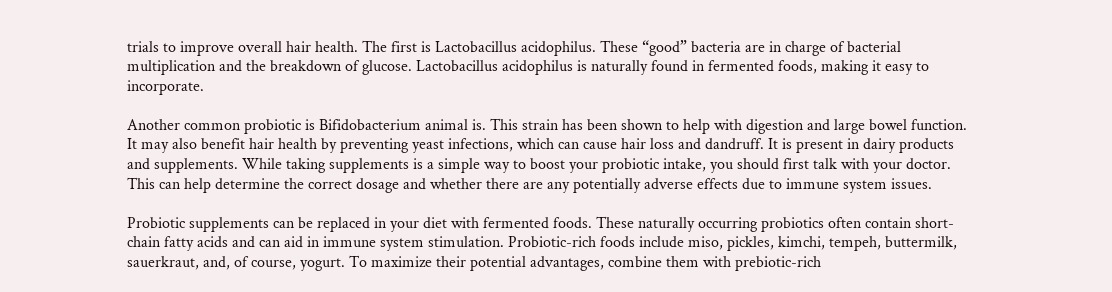trials to improve overall hair health. The first is Lactobacillus acidophilus. These “good” bacteria are in charge of bacterial multiplication and the breakdown of glucose. Lactobacillus acidophilus is naturally found in fermented foods, making it easy to incorporate.

Another common probiotic is Bifidobacterium animal is. This strain has been shown to help with digestion and large bowel function. It may also benefit hair health by preventing yeast infections, which can cause hair loss and dandruff. It is present in dairy products and supplements. While taking supplements is a simple way to boost your probiotic intake, you should first talk with your doctor. This can help determine the correct dosage and whether there are any potentially adverse effects due to immune system issues.

Probiotic supplements can be replaced in your diet with fermented foods. These naturally occurring probiotics often contain short-chain fatty acids and can aid in immune system stimulation. Probiotic-rich foods include miso, pickles, kimchi, tempeh, buttermilk, sauerkraut, and, of course, yogurt. To maximize their potential advantages, combine them with prebiotic-rich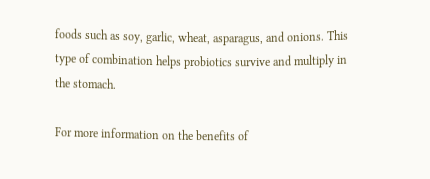foods such as soy, garlic, wheat, asparagus, and onions. This type of combination helps probiotics survive and multiply in the stomach.

For more information on the benefits of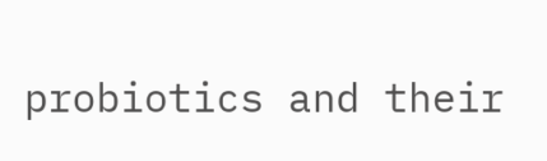probiotics and their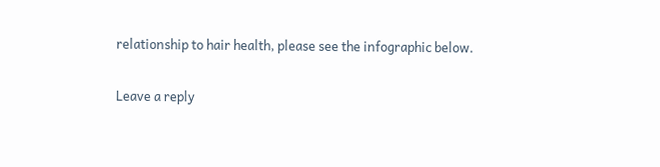relationship to hair health, please see the infographic below.

Leave a reply